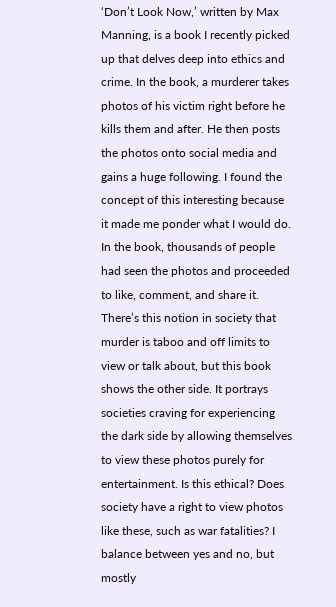‘Don’t Look Now,’ written by Max Manning, is a book I recently picked up that delves deep into ethics and crime. In the book, a murderer takes photos of his victim right before he kills them and after. He then posts the photos onto social media and gains a huge following. I found the concept of this interesting because it made me ponder what I would do. In the book, thousands of people had seen the photos and proceeded to like, comment, and share it. There’s this notion in society that murder is taboo and off limits to view or talk about, but this book shows the other side. It portrays societies craving for experiencing the dark side by allowing themselves to view these photos purely for entertainment. Is this ethical? Does society have a right to view photos like these, such as war fatalities? I balance between yes and no, but mostly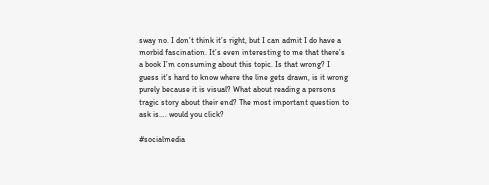sway no. I don’t think it’s right, but I can admit I do have a morbid fascination. It’s even interesting to me that there’s a book I’m consuming about this topic. Is that wrong? I guess it’s hard to know where the line gets drawn, is it wrong purely because it is visual? What about reading a persons tragic story about their end? The most important question to ask is…. would you click?

#socialmedia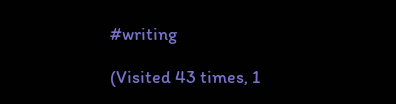#writing

(Visited 43 times, 1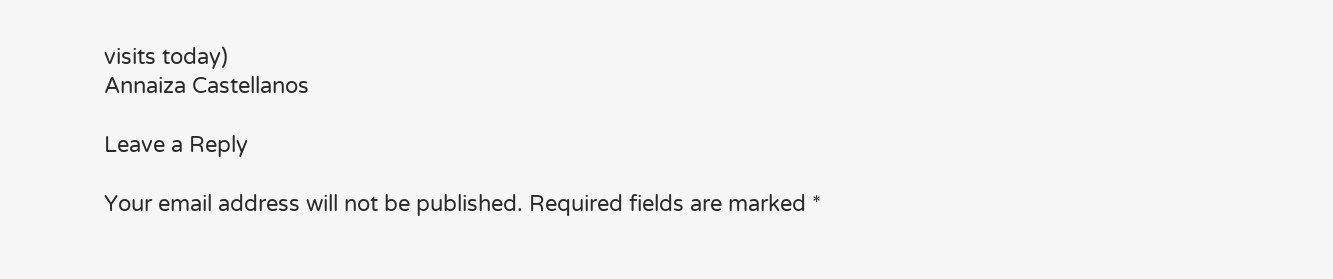visits today)
Annaiza Castellanos

Leave a Reply

Your email address will not be published. Required fields are marked *